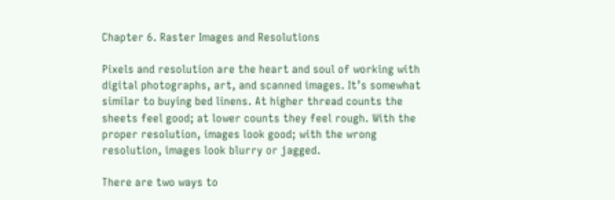Chapter 6. Raster Images and Resolutions

Pixels and resolution are the heart and soul of working with digital photographs, art, and scanned images. It’s somewhat similar to buying bed linens. At higher thread counts the sheets feel good; at lower counts they feel rough. With the proper resolution, images look good; with the wrong resolution, images look blurry or jagged.

There are two ways to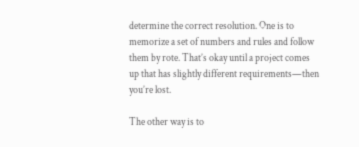determine the correct resolution. One is to memorize a set of numbers and rules and follow them by rote. That’s okay until a project comes up that has slightly different requirements—then you’re lost.

The other way is to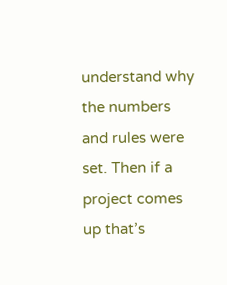understand why the numbers and rules were set. Then if a project comes up that’s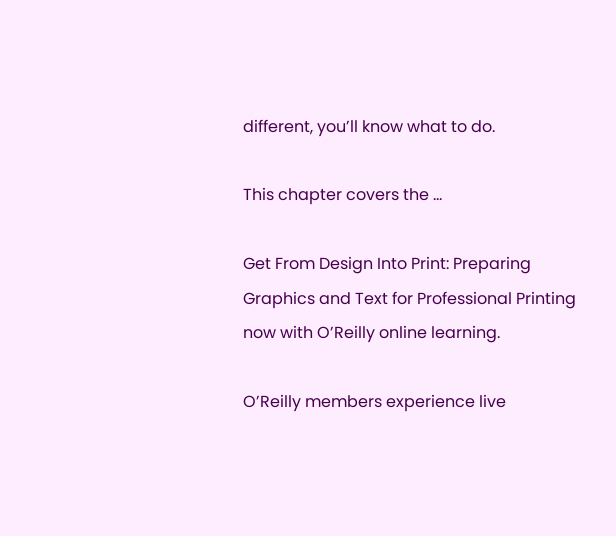different, you’ll know what to do.

This chapter covers the ...

Get From Design Into Print: Preparing Graphics and Text for Professional Printing now with O’Reilly online learning.

O’Reilly members experience live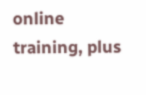online training, plus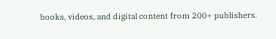books, videos, and digital content from 200+ publishers.